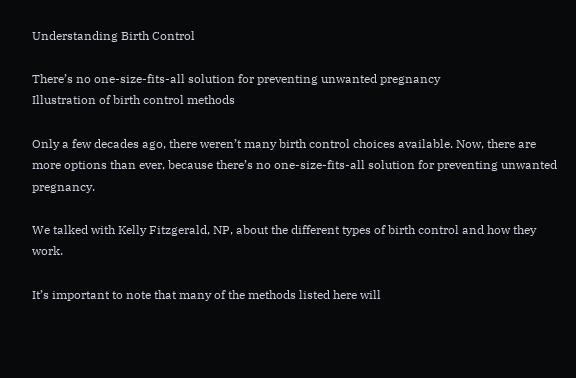Understanding Birth Control

There’s no one-size-fits-all solution for preventing unwanted pregnancy
Illustration of birth control methods

Only a few decades ago, there weren’t many birth control choices available. Now, there are more options than ever, because there’s no one-size-fits-all solution for preventing unwanted pregnancy.

We talked with Kelly Fitzgerald, NP, about the different types of birth control and how they work.

It’s important to note that many of the methods listed here will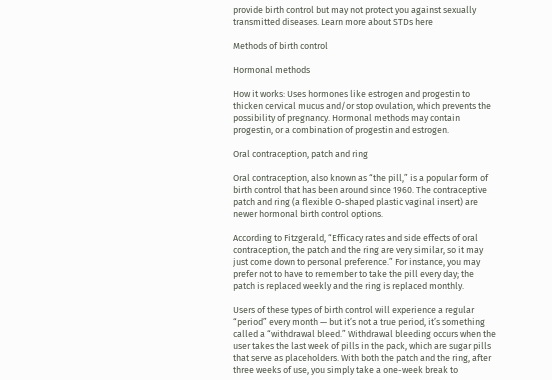provide birth control but may not protect you against sexually transmitted diseases. Learn more about STDs here

Methods of birth control

Hormonal methods

How it works: Uses hormones like estrogen and progestin to thicken cervical mucus and/or stop ovulation, which prevents the possibility of pregnancy. Hormonal methods may contain progestin, or a combination of progestin and estrogen.

Oral contraception, patch and ring

Oral contraception, also known as “the pill,” is a popular form of birth control that has been around since 1960. The contraceptive patch and ring (a flexible O-shaped plastic vaginal insert) are newer hormonal birth control options.

According to Fitzgerald, “Efficacy rates and side effects of oral contraception, the patch and the ring are very similar, so it may just come down to personal preference.” For instance, you may prefer not to have to remember to take the pill every day; the patch is replaced weekly and the ring is replaced monthly.

Users of these types of birth control will experience a regular “period” every month — but it’s not a true period, it’s something called a “withdrawal bleed.” Withdrawal bleeding occurs when the user takes the last week of pills in the pack, which are sugar pills that serve as placeholders. With both the patch and the ring, after three weeks of use, you simply take a one-week break to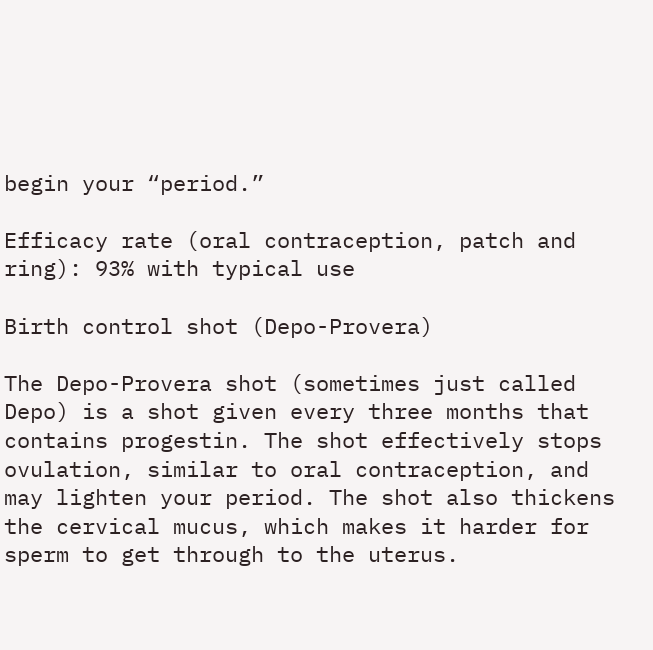begin your “period.”

Efficacy rate (oral contraception, patch and ring): 93% with typical use

Birth control shot (Depo-Provera)

The Depo-Provera shot (sometimes just called Depo) is a shot given every three months that contains progestin. The shot effectively stops ovulation, similar to oral contraception, and may lighten your period. The shot also thickens the cervical mucus, which makes it harder for sperm to get through to the uterus.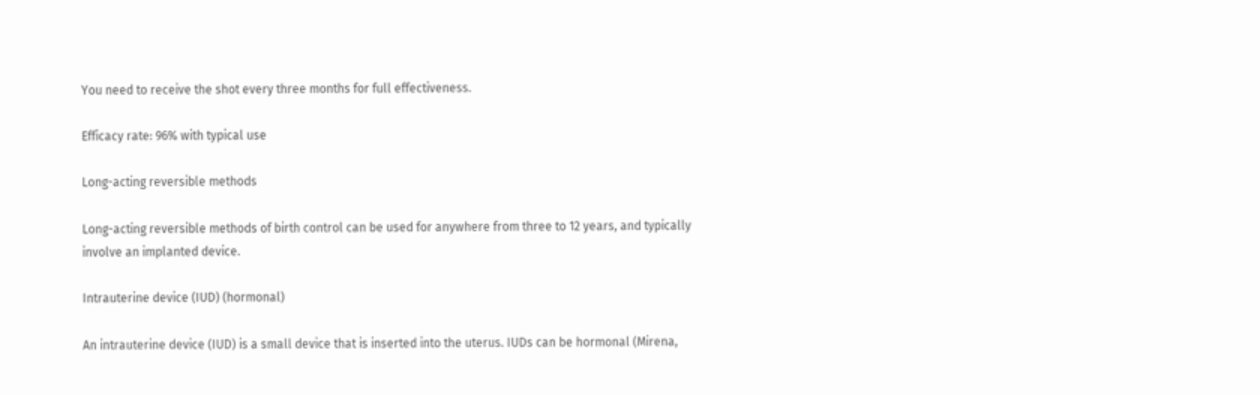You need to receive the shot every three months for full effectiveness.

Efficacy rate: 96% with typical use

Long-acting reversible methods

Long-acting reversible methods of birth control can be used for anywhere from three to 12 years, and typically involve an implanted device.

Intrauterine device (IUD) (hormonal)

An intrauterine device (IUD) is a small device that is inserted into the uterus. IUDs can be hormonal (Mirena,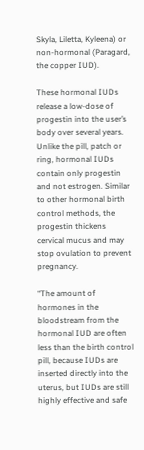Skyla, Liletta, Kyleena) or non-hormonal (Paragard, the copper IUD).

These hormonal IUDs release a low-dose of progestin into the user’s body over several years. Unlike the pill, patch or ring, hormonal IUDs contain only progestin and not estrogen. Similar to other hormonal birth control methods, the progestin thickens cervical mucus and may stop ovulation to prevent pregnancy.

“The amount of hormones in the bloodstream from the hormonal IUD are often less than the birth control pill, because IUDs are inserted directly into the uterus, but IUDs are still highly effective and safe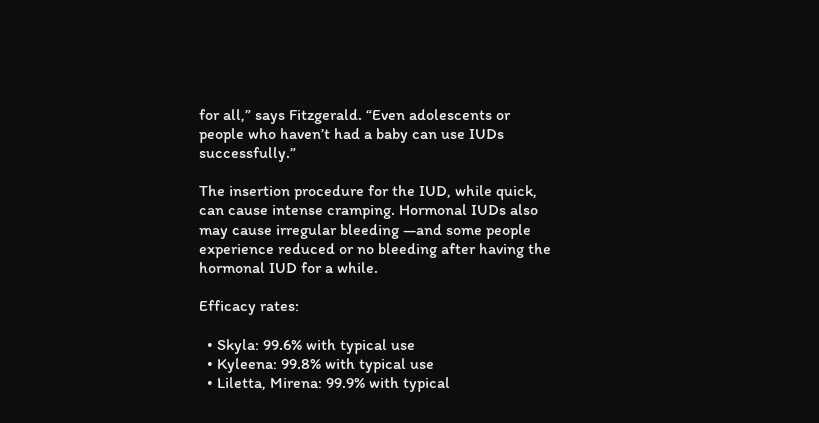for all,” says Fitzgerald. “Even adolescents or people who haven’t had a baby can use IUDs successfully.”

The insertion procedure for the IUD, while quick, can cause intense cramping. Hormonal IUDs also may cause irregular bleeding —and some people experience reduced or no bleeding after having the hormonal IUD for a while.

Efficacy rates:

  • Skyla: 99.6% with typical use
  • Kyleena: 99.8% with typical use
  • Liletta, Mirena: 99.9% with typical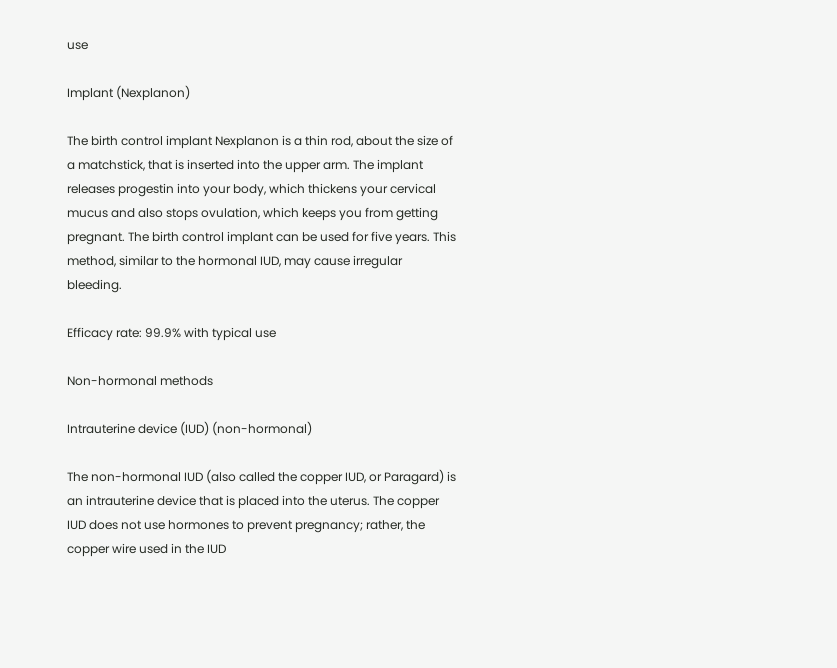use

Implant (Nexplanon)

The birth control implant Nexplanon is a thin rod, about the size of a matchstick, that is inserted into the upper arm. The implant releases progestin into your body, which thickens your cervical mucus and also stops ovulation, which keeps you from getting pregnant. The birth control implant can be used for five years. This method, similar to the hormonal IUD, may cause irregular bleeding.

Efficacy rate: 99.9% with typical use

Non-hormonal methods

Intrauterine device (IUD) (non-hormonal)

The non-hormonal IUD (also called the copper IUD, or Paragard) is an intrauterine device that is placed into the uterus. The copper IUD does not use hormones to prevent pregnancy; rather, the copper wire used in the IUD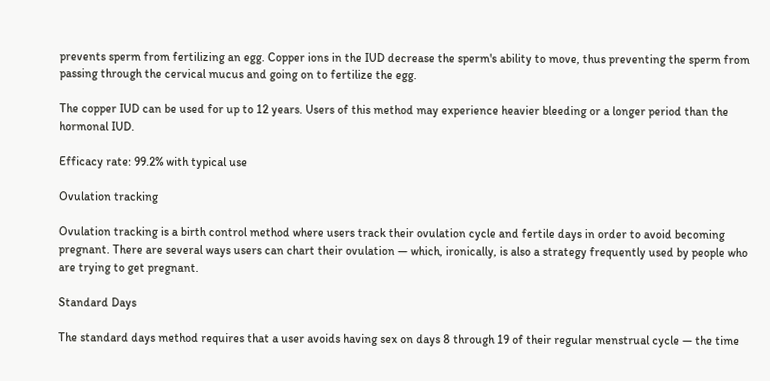prevents sperm from fertilizing an egg. Copper ions in the IUD decrease the sperm's ability to move, thus preventing the sperm from passing through the cervical mucus and going on to fertilize the egg.

The copper IUD can be used for up to 12 years. Users of this method may experience heavier bleeding or a longer period than the hormonal IUD.

Efficacy rate: 99.2% with typical use

Ovulation tracking

Ovulation tracking is a birth control method where users track their ovulation cycle and fertile days in order to avoid becoming pregnant. There are several ways users can chart their ovulation — which, ironically, is also a strategy frequently used by people who are trying to get pregnant.

Standard Days

The standard days method requires that a user avoids having sex on days 8 through 19 of their regular menstrual cycle — the time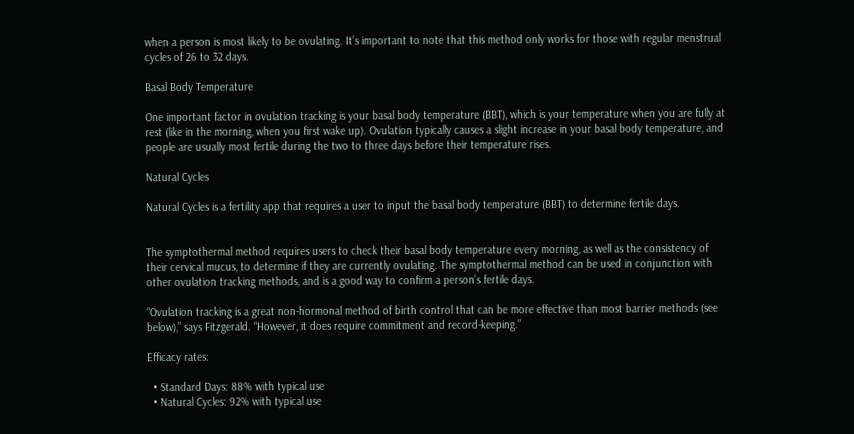when a person is most likely to be ovulating. It’s important to note that this method only works for those with regular menstrual cycles of 26 to 32 days.

Basal Body Temperature

One important factor in ovulation tracking is your basal body temperature (BBT), which is your temperature when you are fully at rest (like in the morning, when you first wake up). Ovulation typically causes a slight increase in your basal body temperature, and people are usually most fertile during the two to three days before their temperature rises.

Natural Cycles

Natural Cycles is a fertility app that requires a user to input the basal body temperature (BBT) to determine fertile days.


The symptothermal method requires users to check their basal body temperature every morning, as well as the consistency of their cervical mucus, to determine if they are currently ovulating. The symptothermal method can be used in conjunction with other ovulation tracking methods, and is a good way to confirm a person’s fertile days.

“Ovulation tracking is a great non-hormonal method of birth control that can be more effective than most barrier methods (see below),” says Fitzgerald. “However, it does require commitment and record-keeping.”

Efficacy rates:

  • Standard Days: 88% with typical use
  • Natural Cycles: 92% with typical use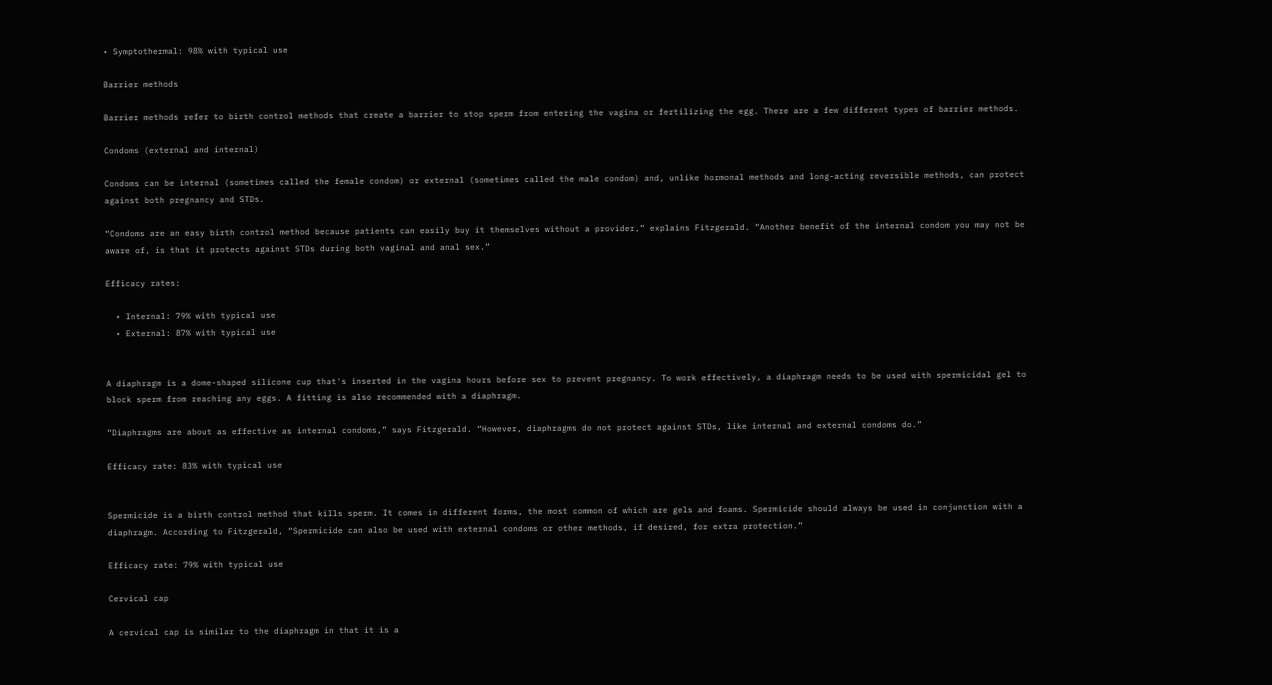• Symptothermal: 98% with typical use

Barrier methods

Barrier methods refer to birth control methods that create a barrier to stop sperm from entering the vagina or fertilizing the egg. There are a few different types of barrier methods.

Condoms (external and internal)

Condoms can be internal (sometimes called the female condom) or external (sometimes called the male condom) and, unlike hormonal methods and long-acting reversible methods, can protect against both pregnancy and STDs.

“Condoms are an easy birth control method because patients can easily buy it themselves without a provider,” explains Fitzgerald. “Another benefit of the internal condom you may not be aware of, is that it protects against STDs during both vaginal and anal sex.”

Efficacy rates:

  • Internal: 79% with typical use
  • External: 87% with typical use


A diaphragm is a dome-shaped silicone cup that's inserted in the vagina hours before sex to prevent pregnancy. To work effectively, a diaphragm needs to be used with spermicidal gel to block sperm from reaching any eggs. A fitting is also recommended with a diaphragm.

“Diaphragms are about as effective as internal condoms,” says Fitzgerald. “However, diaphragms do not protect against STDs, like internal and external condoms do.”

Efficacy rate: 83% with typical use


Spermicide is a birth control method that kills sperm. It comes in different forms, the most common of which are gels and foams. Spermicide should always be used in conjunction with a diaphragm. According to Fitzgerald, “Spermicide can also be used with external condoms or other methods, if desired, for extra protection.”

Efficacy rate: 79% with typical use

Cervical cap

A cervical cap is similar to the diaphragm in that it is a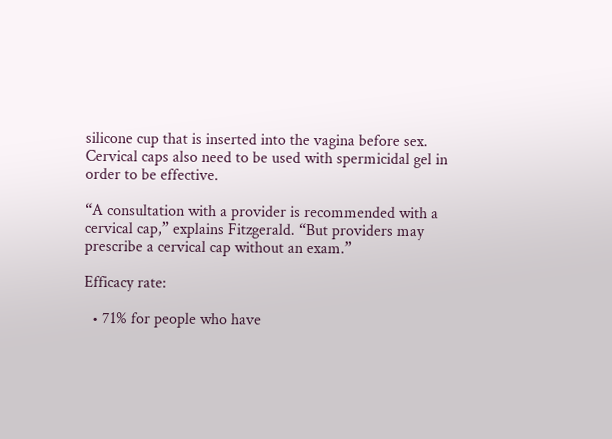silicone cup that is inserted into the vagina before sex. Cervical caps also need to be used with spermicidal gel in order to be effective.

“A consultation with a provider is recommended with a cervical cap,” explains Fitzgerald. “But providers may prescribe a cervical cap without an exam.”

Efficacy rate:

  • 71% for people who have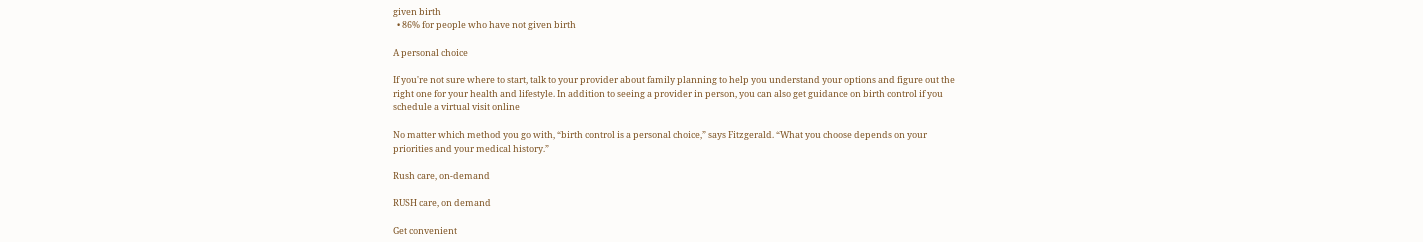given birth
  • 86% for people who have not given birth

A personal choice

If you're not sure where to start, talk to your provider about family planning to help you understand your options and figure out the right one for your health and lifestyle. In addition to seeing a provider in person, you can also get guidance on birth control if you schedule a virtual visit online

No matter which method you go with, “birth control is a personal choice,” says Fitzgerald. “What you choose depends on your priorities and your medical history.”

Rush care, on-demand

RUSH care, on demand

Get convenient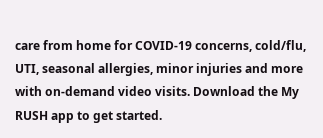care from home for COVID-19 concerns, cold/flu, UTI, seasonal allergies, minor injuries and more with on-demand video visits. Download the My RUSH app to get started.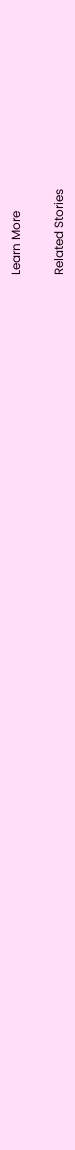Learn More

Related Stories